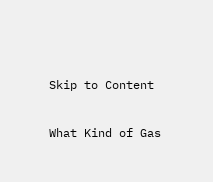Skip to Content

What Kind of Gas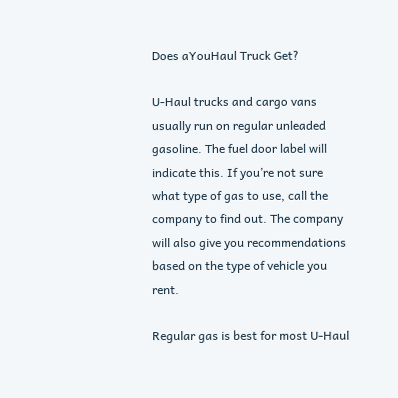Does aYouHaul Truck Get?

U-Haul trucks and cargo vans usually run on regular unleaded gasoline. The fuel door label will indicate this. If you’re not sure what type of gas to use, call the company to find out. The company will also give you recommendations based on the type of vehicle you rent.

Regular gas is best for most U-Haul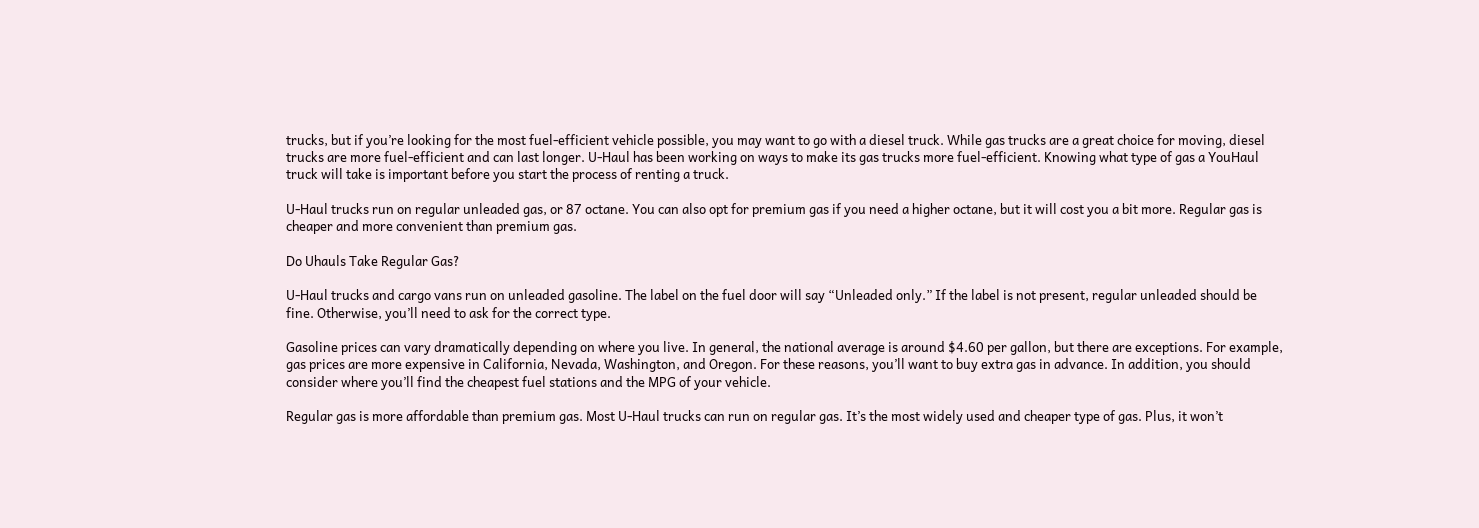trucks, but if you’re looking for the most fuel-efficient vehicle possible, you may want to go with a diesel truck. While gas trucks are a great choice for moving, diesel trucks are more fuel-efficient and can last longer. U-Haul has been working on ways to make its gas trucks more fuel-efficient. Knowing what type of gas a YouHaul truck will take is important before you start the process of renting a truck.

U-Haul trucks run on regular unleaded gas, or 87 octane. You can also opt for premium gas if you need a higher octane, but it will cost you a bit more. Regular gas is cheaper and more convenient than premium gas.

Do Uhauls Take Regular Gas?

U-Haul trucks and cargo vans run on unleaded gasoline. The label on the fuel door will say “Unleaded only.” If the label is not present, regular unleaded should be fine. Otherwise, you’ll need to ask for the correct type.

Gasoline prices can vary dramatically depending on where you live. In general, the national average is around $4.60 per gallon, but there are exceptions. For example, gas prices are more expensive in California, Nevada, Washington, and Oregon. For these reasons, you’ll want to buy extra gas in advance. In addition, you should consider where you’ll find the cheapest fuel stations and the MPG of your vehicle.

Regular gas is more affordable than premium gas. Most U-Haul trucks can run on regular gas. It’s the most widely used and cheaper type of gas. Plus, it won’t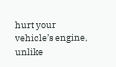hurt your vehicle’s engine, unlike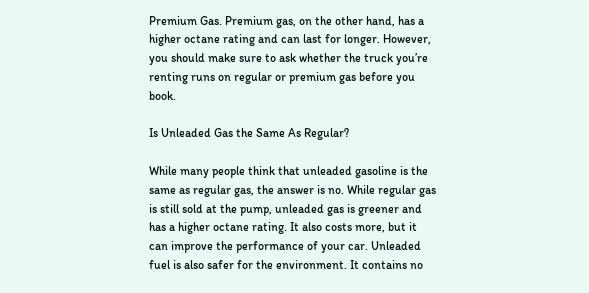Premium Gas. Premium gas, on the other hand, has a higher octane rating and can last for longer. However, you should make sure to ask whether the truck you’re renting runs on regular or premium gas before you book.

Is Unleaded Gas the Same As Regular?

While many people think that unleaded gasoline is the same as regular gas, the answer is no. While regular gas is still sold at the pump, unleaded gas is greener and has a higher octane rating. It also costs more, but it can improve the performance of your car. Unleaded fuel is also safer for the environment. It contains no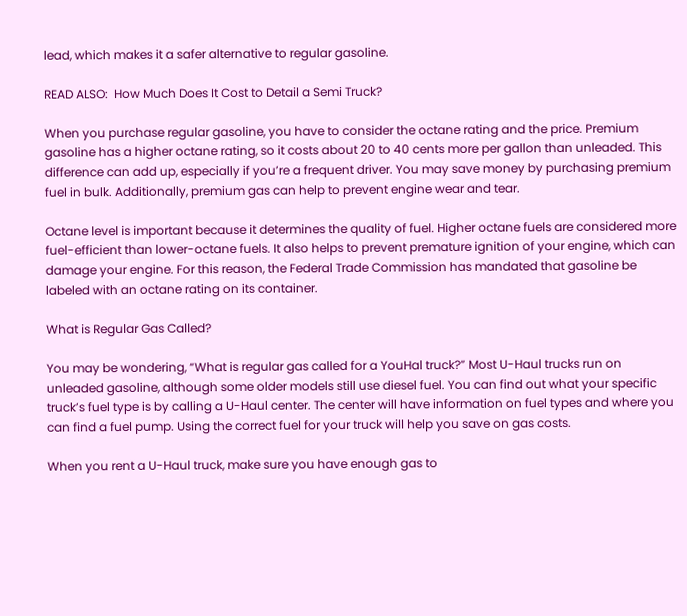lead, which makes it a safer alternative to regular gasoline.

READ ALSO:  How Much Does It Cost to Detail a Semi Truck?

When you purchase regular gasoline, you have to consider the octane rating and the price. Premium gasoline has a higher octane rating, so it costs about 20 to 40 cents more per gallon than unleaded. This difference can add up, especially if you’re a frequent driver. You may save money by purchasing premium fuel in bulk. Additionally, premium gas can help to prevent engine wear and tear.

Octane level is important because it determines the quality of fuel. Higher octane fuels are considered more fuel-efficient than lower-octane fuels. It also helps to prevent premature ignition of your engine, which can damage your engine. For this reason, the Federal Trade Commission has mandated that gasoline be labeled with an octane rating on its container.

What is Regular Gas Called?

You may be wondering, “What is regular gas called for a YouHal truck?” Most U-Haul trucks run on unleaded gasoline, although some older models still use diesel fuel. You can find out what your specific truck’s fuel type is by calling a U-Haul center. The center will have information on fuel types and where you can find a fuel pump. Using the correct fuel for your truck will help you save on gas costs.

When you rent a U-Haul truck, make sure you have enough gas to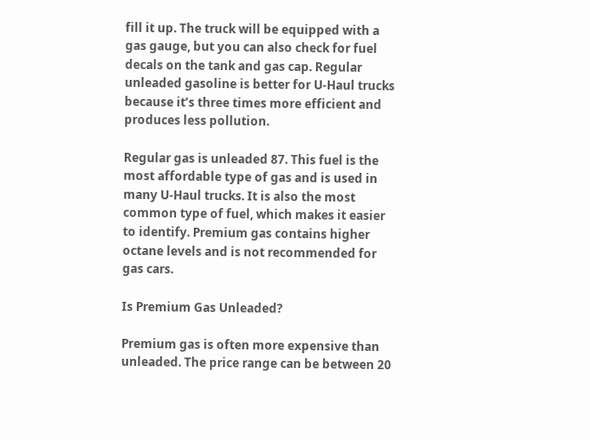fill it up. The truck will be equipped with a gas gauge, but you can also check for fuel decals on the tank and gas cap. Regular unleaded gasoline is better for U-Haul trucks because it’s three times more efficient and produces less pollution.

Regular gas is unleaded 87. This fuel is the most affordable type of gas and is used in many U-Haul trucks. It is also the most common type of fuel, which makes it easier to identify. Premium gas contains higher octane levels and is not recommended for gas cars.

Is Premium Gas Unleaded?

Premium gas is often more expensive than unleaded. The price range can be between 20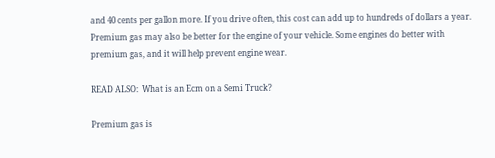and 40 cents per gallon more. If you drive often, this cost can add up to hundreds of dollars a year. Premium gas may also be better for the engine of your vehicle. Some engines do better with premium gas, and it will help prevent engine wear.

READ ALSO:  What is an Ecm on a Semi Truck?

Premium gas is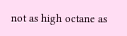not as high octane as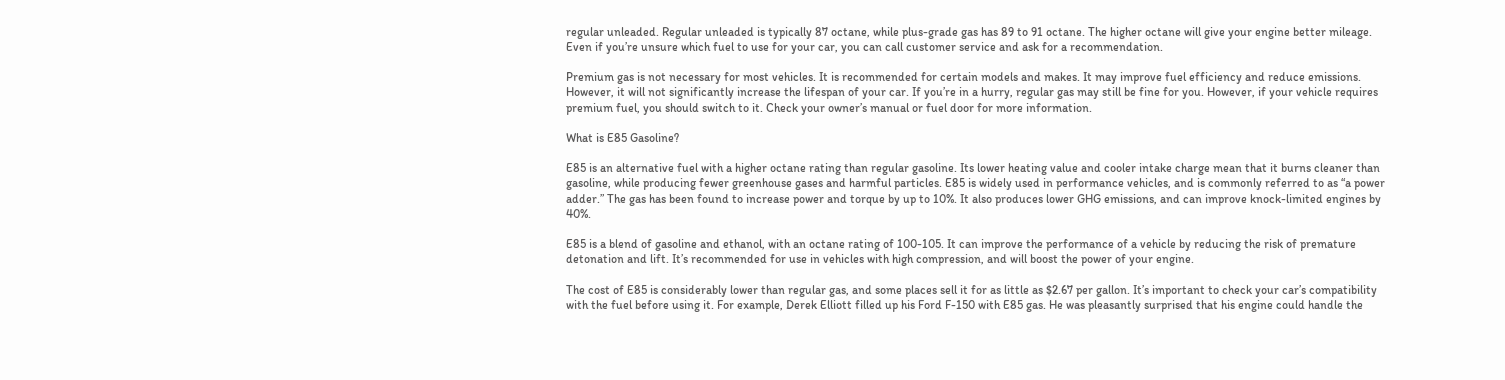regular unleaded. Regular unleaded is typically 87 octane, while plus-grade gas has 89 to 91 octane. The higher octane will give your engine better mileage. Even if you’re unsure which fuel to use for your car, you can call customer service and ask for a recommendation.

Premium gas is not necessary for most vehicles. It is recommended for certain models and makes. It may improve fuel efficiency and reduce emissions. However, it will not significantly increase the lifespan of your car. If you’re in a hurry, regular gas may still be fine for you. However, if your vehicle requires premium fuel, you should switch to it. Check your owner’s manual or fuel door for more information.

What is E85 Gasoline?

E85 is an alternative fuel with a higher octane rating than regular gasoline. Its lower heating value and cooler intake charge mean that it burns cleaner than gasoline, while producing fewer greenhouse gases and harmful particles. E85 is widely used in performance vehicles, and is commonly referred to as “a power adder.” The gas has been found to increase power and torque by up to 10%. It also produces lower GHG emissions, and can improve knock-limited engines by 40%.

E85 is a blend of gasoline and ethanol, with an octane rating of 100-105. It can improve the performance of a vehicle by reducing the risk of premature detonation and lift. It’s recommended for use in vehicles with high compression, and will boost the power of your engine.

The cost of E85 is considerably lower than regular gas, and some places sell it for as little as $2.67 per gallon. It’s important to check your car’s compatibility with the fuel before using it. For example, Derek Elliott filled up his Ford F-150 with E85 gas. He was pleasantly surprised that his engine could handle the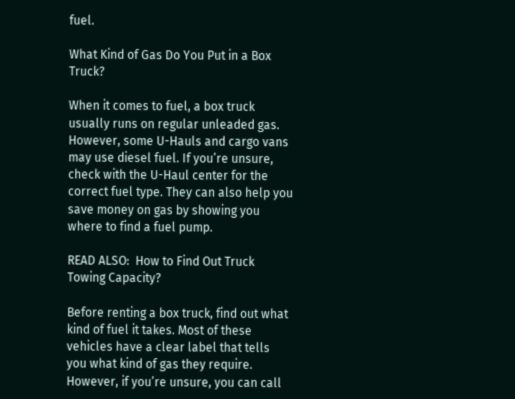fuel.

What Kind of Gas Do You Put in a Box Truck?

When it comes to fuel, a box truck usually runs on regular unleaded gas. However, some U-Hauls and cargo vans may use diesel fuel. If you’re unsure, check with the U-Haul center for the correct fuel type. They can also help you save money on gas by showing you where to find a fuel pump.

READ ALSO:  How to Find Out Truck Towing Capacity?

Before renting a box truck, find out what kind of fuel it takes. Most of these vehicles have a clear label that tells you what kind of gas they require. However, if you’re unsure, you can call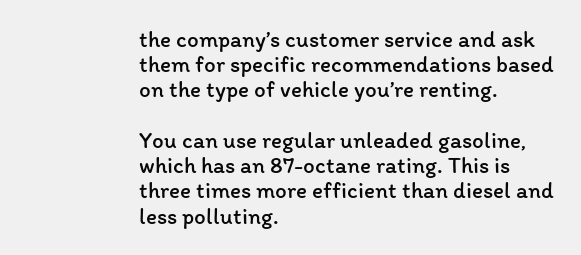the company’s customer service and ask them for specific recommendations based on the type of vehicle you’re renting.

You can use regular unleaded gasoline, which has an 87-octane rating. This is three times more efficient than diesel and less polluting.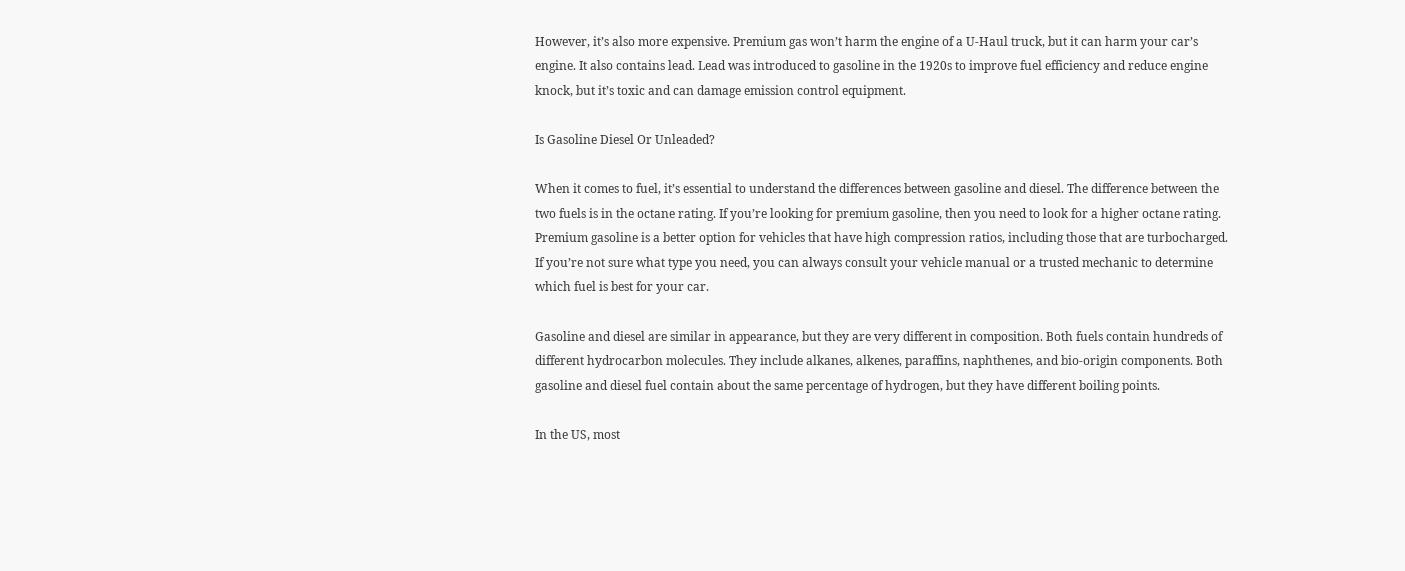However, it’s also more expensive. Premium gas won’t harm the engine of a U-Haul truck, but it can harm your car’s engine. It also contains lead. Lead was introduced to gasoline in the 1920s to improve fuel efficiency and reduce engine knock, but it’s toxic and can damage emission control equipment.

Is Gasoline Diesel Or Unleaded?

When it comes to fuel, it’s essential to understand the differences between gasoline and diesel. The difference between the two fuels is in the octane rating. If you’re looking for premium gasoline, then you need to look for a higher octane rating. Premium gasoline is a better option for vehicles that have high compression ratios, including those that are turbocharged. If you’re not sure what type you need, you can always consult your vehicle manual or a trusted mechanic to determine which fuel is best for your car.

Gasoline and diesel are similar in appearance, but they are very different in composition. Both fuels contain hundreds of different hydrocarbon molecules. They include alkanes, alkenes, paraffins, naphthenes, and bio-origin components. Both gasoline and diesel fuel contain about the same percentage of hydrogen, but they have different boiling points.

In the US, most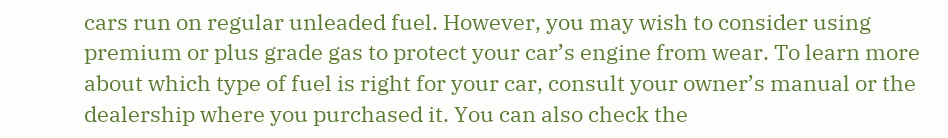cars run on regular unleaded fuel. However, you may wish to consider using premium or plus grade gas to protect your car’s engine from wear. To learn more about which type of fuel is right for your car, consult your owner’s manual or the dealership where you purchased it. You can also check the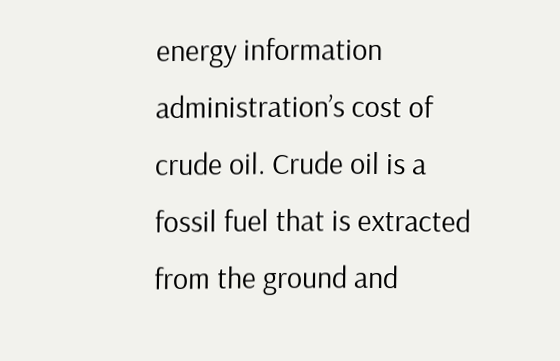energy information administration’s cost of crude oil. Crude oil is a fossil fuel that is extracted from the ground and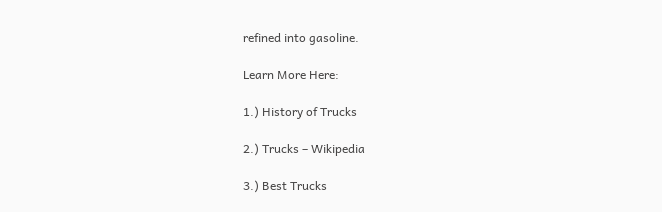refined into gasoline.

Learn More Here:

1.) History of Trucks

2.) Trucks – Wikipedia

3.) Best Trucks